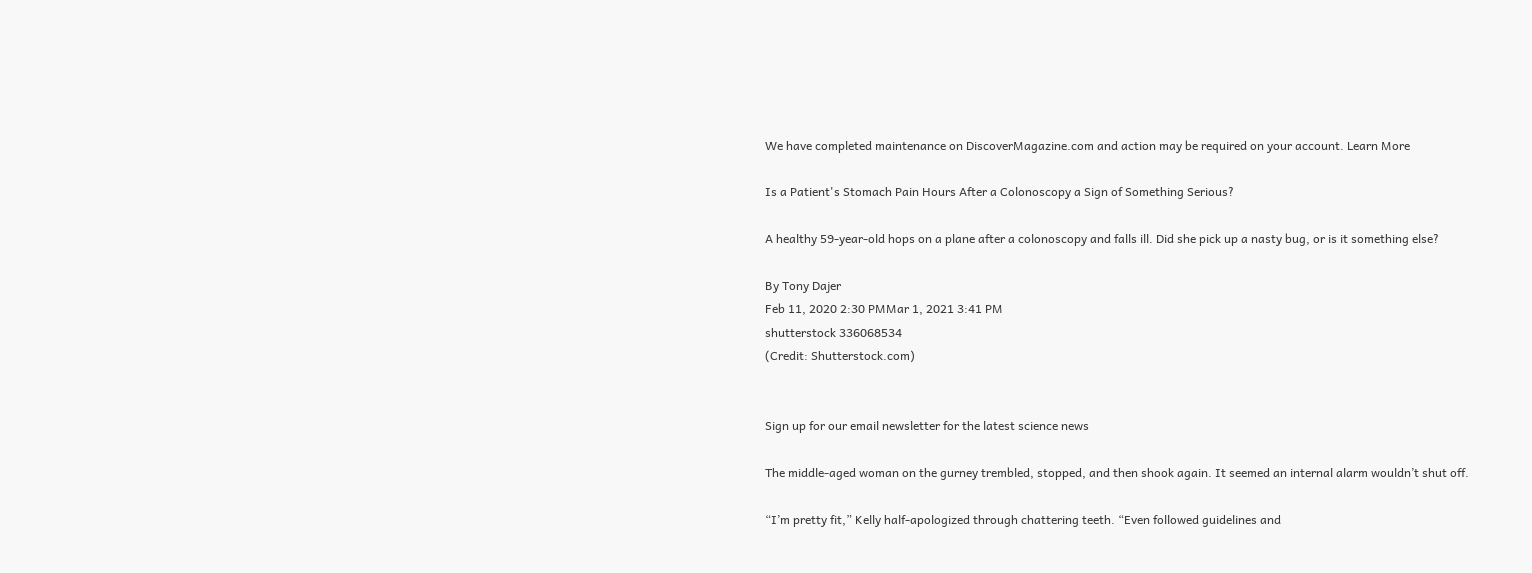We have completed maintenance on DiscoverMagazine.com and action may be required on your account. Learn More

Is a Patient's Stomach Pain Hours After a Colonoscopy a Sign of Something Serious?

A healthy 59-year-old hops on a plane after a colonoscopy and falls ill. Did she pick up a nasty bug, or is it something else?

By Tony Dajer
Feb 11, 2020 2:30 PMMar 1, 2021 3:41 PM
shutterstock 336068534
(Credit: Shutterstock.com)


Sign up for our email newsletter for the latest science news

The middle-aged woman on the gurney trembled, stopped, and then shook again. It seemed an internal alarm wouldn’t shut off.

“I’m pretty fit,” Kelly half-apologized through chattering teeth. “Even followed guidelines and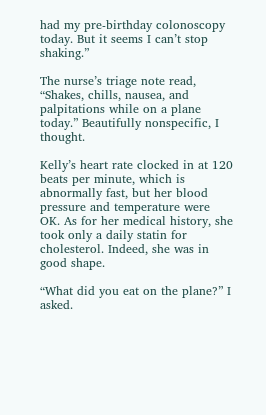had my pre-birthday colonoscopy today. But it seems I can’t stop shaking.”

The nurse’s triage note read, “Shakes, chills, nausea, and palpitations while on a plane today.” Beautifully nonspecific, I thought.

Kelly’s heart rate clocked in at 120 beats per minute, which is abnormally fast, but her blood pressure and temperature were OK. As for her medical history, she took only a daily statin for cholesterol. Indeed, she was in good shape.

“What did you eat on the plane?” I asked.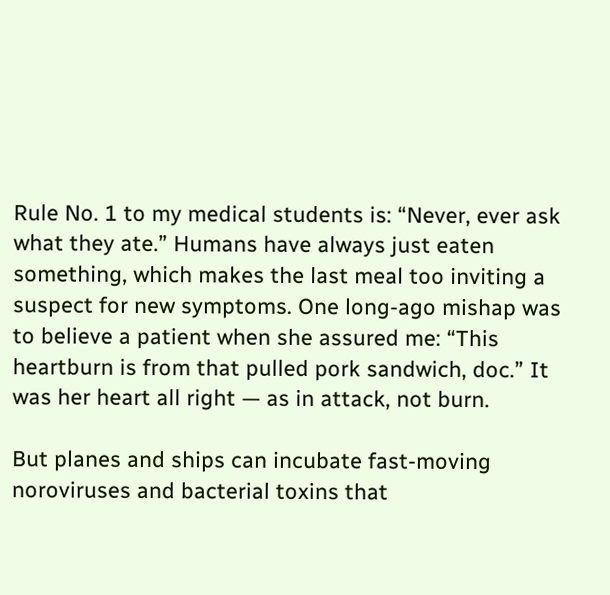Rule No. 1 to my medical students is: “Never, ever ask what they ate.” Humans have always just eaten something, which makes the last meal too inviting a suspect for new symptoms. One long-ago mishap was to believe a patient when she assured me: “This heartburn is from that pulled pork sandwich, doc.” It was her heart all right — as in attack, not burn.

But planes and ships can incubate fast-moving noroviruses and bacterial toxins that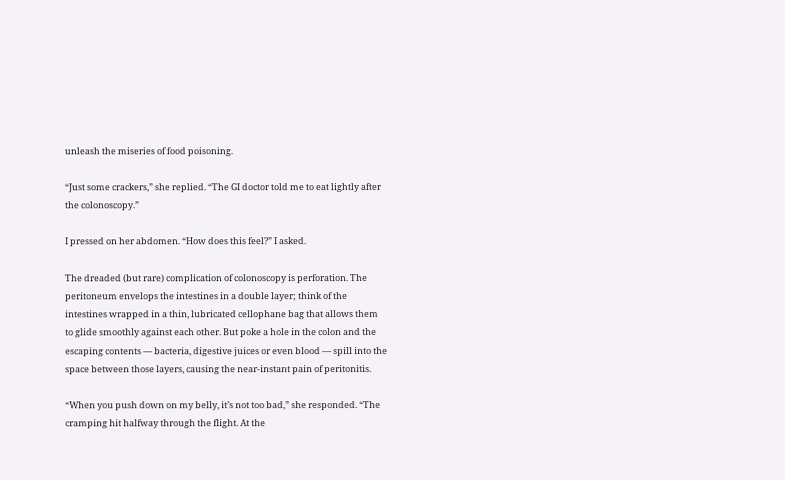unleash the miseries of food poisoning.

“Just some crackers,” she replied. “The GI doctor told me to eat lightly after the colonoscopy.”

I pressed on her abdomen. “How does this feel?” I asked.

The dreaded (but rare) complication of colonoscopy is perforation. The peritoneum envelops the intestines in a double layer; think of the intestines wrapped in a thin, lubricated cellophane bag that allows them to glide smoothly against each other. But poke a hole in the colon and the escaping contents — bacteria, digestive juices or even blood — spill into the space between those layers, causing the near-instant pain of peritonitis.

“When you push down on my belly, it’s not too bad,” she responded. “The cramping hit halfway through the flight. At the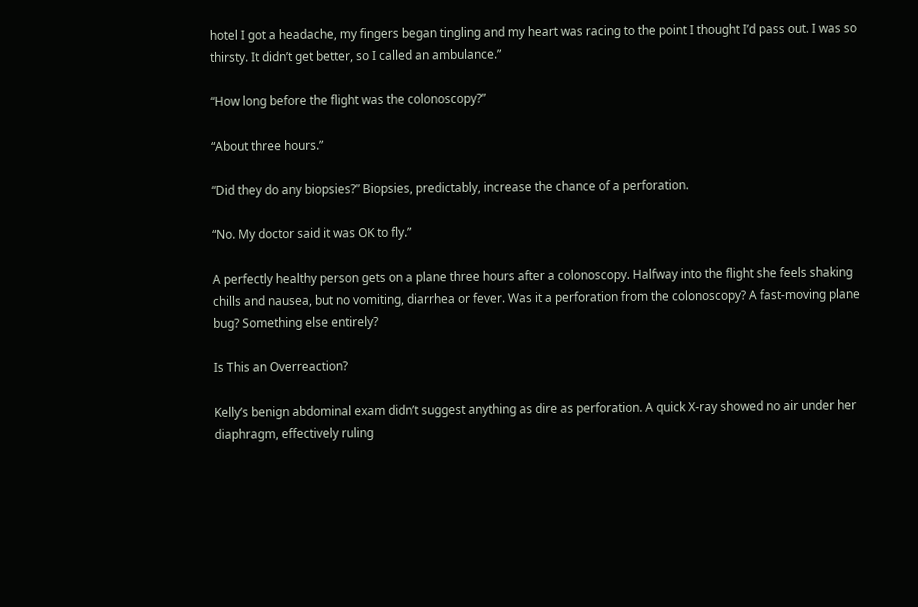hotel I got a headache, my fingers began tingling and my heart was racing to the point I thought I’d pass out. I was so thirsty. It didn’t get better, so I called an ambulance.”

“How long before the flight was the colonoscopy?”

“About three hours.”

“Did they do any biopsies?” Biopsies, predictably, increase the chance of a perforation.

“No. My doctor said it was OK to fly.”

A perfectly healthy person gets on a plane three hours after a colonoscopy. Halfway into the flight she feels shaking chills and nausea, but no vomiting, diarrhea or fever. Was it a perforation from the colonoscopy? A fast-moving plane bug? Something else entirely?

Is This an Overreaction?

Kelly’s benign abdominal exam didn’t suggest anything as dire as perforation. A quick X-ray showed no air under her diaphragm, effectively ruling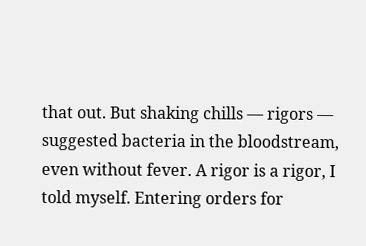that out. But shaking chills — rigors — suggested bacteria in the bloodstream, even without fever. A rigor is a rigor, I told myself. Entering orders for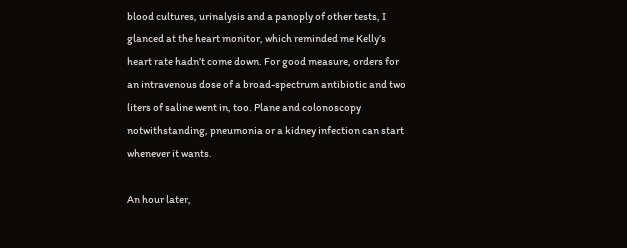blood cultures, urinalysis and a panoply of other tests, I glanced at the heart monitor, which reminded me Kelly’s heart rate hadn’t come down. For good measure, orders for an intravenous dose of a broad-spectrum antibiotic and two liters of saline went in, too. Plane and colonoscopy notwithstanding, pneumonia or a kidney infection can start whenever it wants.

An hour later,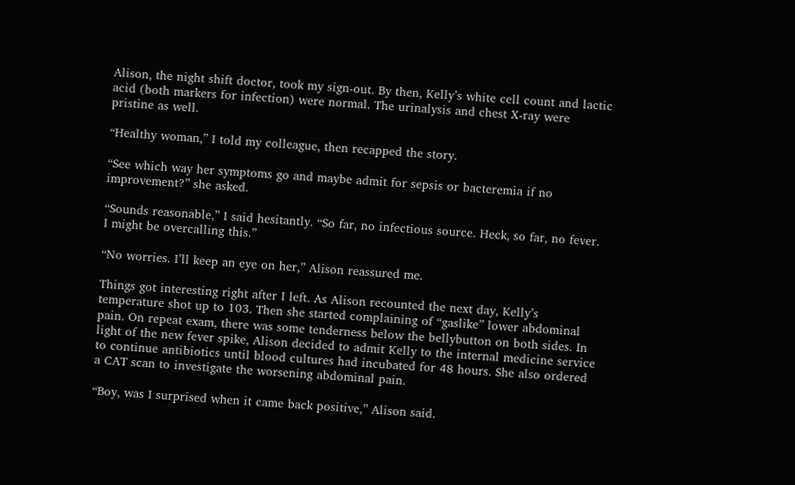Alison, the night shift doctor, took my sign-out. By then, Kelly’s white cell count and lactic acid (both markers for infection) were normal. The urinalysis and chest X-ray were pristine as well.

“Healthy woman,” I told my colleague, then recapped the story.

“See which way her symptoms go and maybe admit for sepsis or bacteremia if no improvement?” she asked.

“Sounds reasonable,” I said hesitantly. “So far, no infectious source. Heck, so far, no fever. I might be overcalling this.”

“No worries. I’ll keep an eye on her,” Alison reassured me.

Things got interesting right after I left. As Alison recounted the next day, Kelly’s temperature shot up to 103. Then she started complaining of “gaslike” lower abdominal pain. On repeat exam, there was some tenderness below the bellybutton on both sides. In light of the new fever spike, Alison decided to admit Kelly to the internal medicine service to continue antibiotics until blood cultures had incubated for 48 hours. She also ordered a CAT scan to investigate the worsening abdominal pain.

“Boy, was I surprised when it came back positive,” Alison said.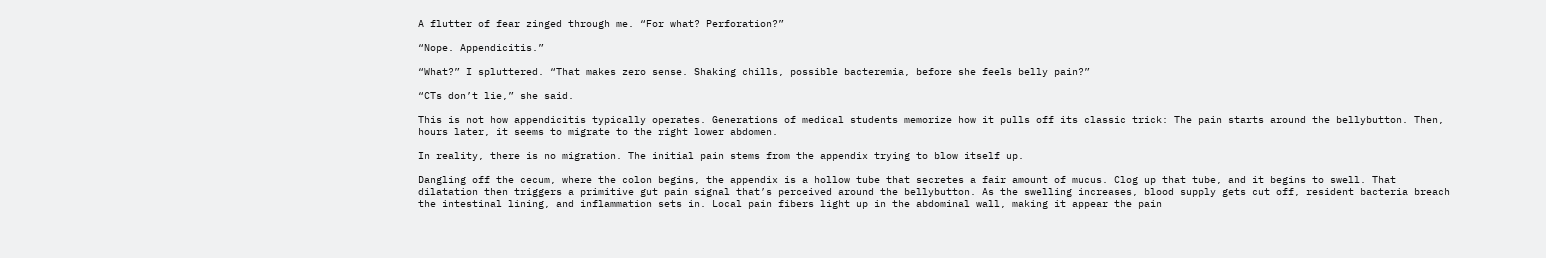A flutter of fear zinged through me. “For what? Perforation?”

“Nope. Appendicitis.”

“What?” I spluttered. “That makes zero sense. Shaking chills, possible bacteremia, before she feels belly pain?”

“CTs don’t lie,” she said.

This is not how appendicitis typically operates. Generations of medical students memorize how it pulls off its classic trick: The pain starts around the bellybutton. Then, hours later, it seems to migrate to the right lower abdomen.

In reality, there is no migration. The initial pain stems from the appendix trying to blow itself up.

Dangling off the cecum, where the colon begins, the appendix is a hollow tube that secretes a fair amount of mucus. Clog up that tube, and it begins to swell. That dilatation then triggers a primitive gut pain signal that’s perceived around the bellybutton. As the swelling increases, blood supply gets cut off, resident bacteria breach the intestinal lining, and inflammation sets in. Local pain fibers light up in the abdominal wall, making it appear the pain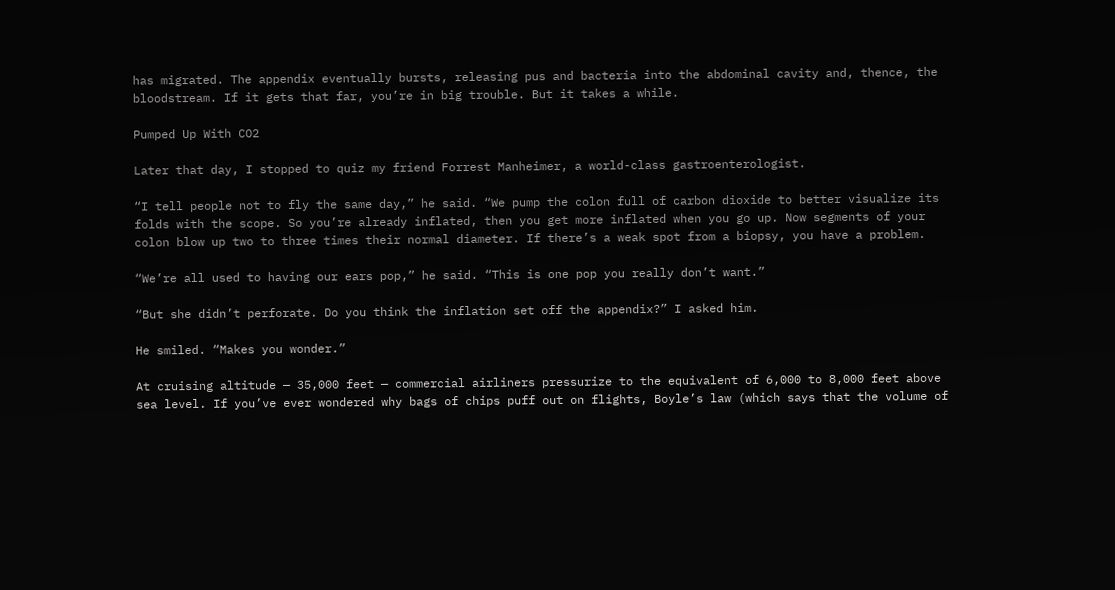has migrated. The appendix eventually bursts, releasing pus and bacteria into the abdominal cavity and, thence, the bloodstream. If it gets that far, you’re in big trouble. But it takes a while.

Pumped Up With CO2

Later that day, I stopped to quiz my friend Forrest Manheimer, a world-class gastroenterologist.

“I tell people not to fly the same day,” he said. “We pump the colon full of carbon dioxide to better visualize its folds with the scope. So you’re already inflated, then you get more inflated when you go up. Now segments of your colon blow up two to three times their normal diameter. If there’s a weak spot from a biopsy, you have a problem.

“We’re all used to having our ears pop,” he said. “This is one pop you really don’t want.”

“But she didn’t perforate. Do you think the inflation set off the appendix?” I asked him.

He smiled. “Makes you wonder.”

At cruising altitude — 35,000 feet — commercial airliners pressurize to the equivalent of 6,000 to 8,000 feet above sea level. If you’ve ever wondered why bags of chips puff out on flights, Boyle’s law (which says that the volume of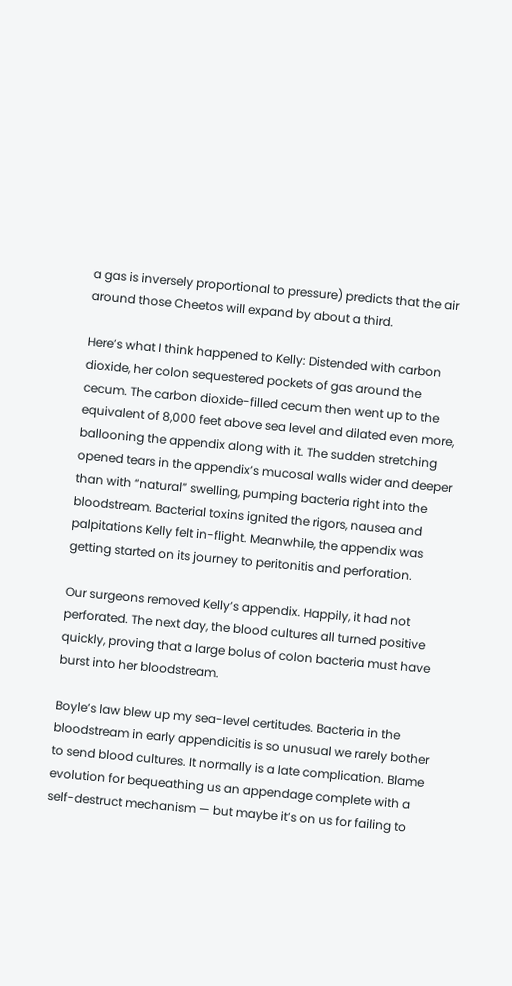a gas is inversely proportional to pressure) predicts that the air around those Cheetos will expand by about a third.

Here’s what I think happened to Kelly: Distended with carbon dioxide, her colon sequestered pockets of gas around the cecum. The carbon dioxide-filled cecum then went up to the equivalent of 8,000 feet above sea level and dilated even more, ballooning the appendix along with it. The sudden stretching opened tears in the appendix’s mucosal walls wider and deeper than with “natural” swelling, pumping bacteria right into the bloodstream. Bacterial toxins ignited the rigors, nausea and palpitations Kelly felt in-flight. Meanwhile, the appendix was getting started on its journey to peritonitis and perforation.

Our surgeons removed Kelly’s appendix. Happily, it had not perforated. The next day, the blood cultures all turned positive quickly, proving that a large bolus of colon bacteria must have burst into her bloodstream.

Boyle’s law blew up my sea-level certitudes. Bacteria in the bloodstream in early appendicitis is so unusual we rarely bother to send blood cultures. It normally is a late complication. Blame evolution for bequeathing us an appendage complete with a self-destruct mechanism — but maybe it’s on us for failing to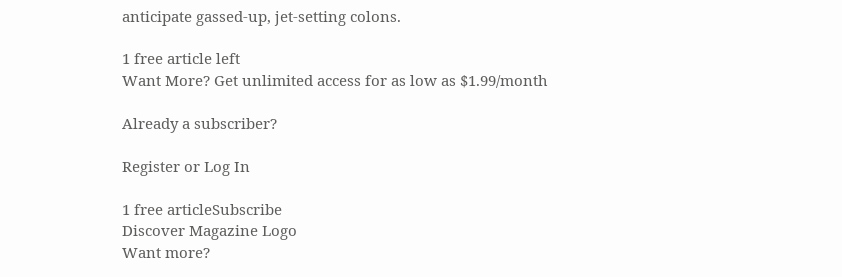anticipate gassed-up, jet-setting colons.

1 free article left
Want More? Get unlimited access for as low as $1.99/month

Already a subscriber?

Register or Log In

1 free articleSubscribe
Discover Magazine Logo
Want more?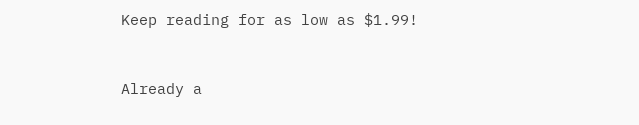Keep reading for as low as $1.99!


Already a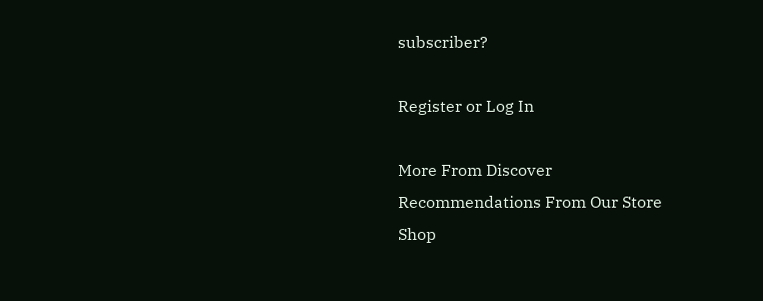subscriber?

Register or Log In

More From Discover
Recommendations From Our Store
Shop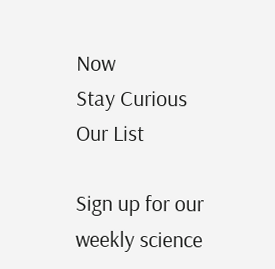Now
Stay Curious
Our List

Sign up for our weekly science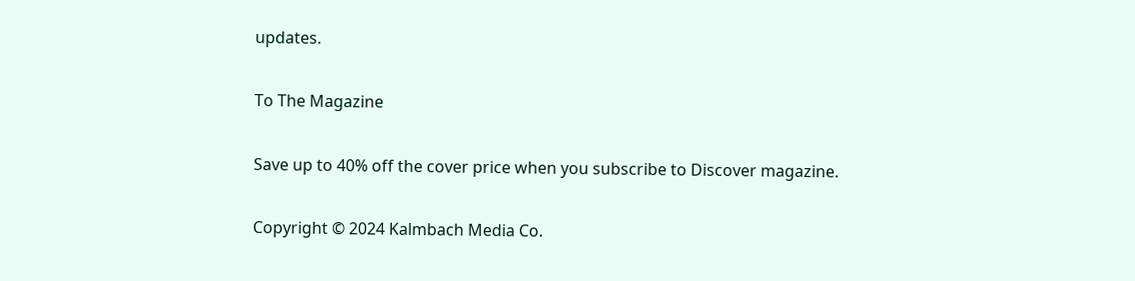updates.

To The Magazine

Save up to 40% off the cover price when you subscribe to Discover magazine.

Copyright © 2024 Kalmbach Media Co.